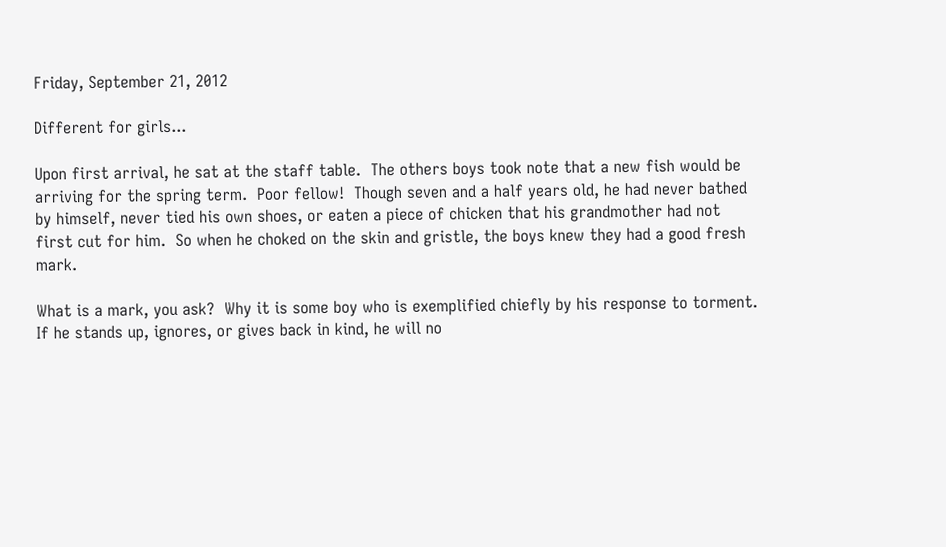Friday, September 21, 2012

Different for girls...

Upon first arrival, he sat at the staff table.  The others boys took note that a new fish would be arriving for the spring term.  Poor fellow!  Though seven and a half years old, he had never bathed by himself, never tied his own shoes, or eaten a piece of chicken that his grandmother had not first cut for him.  So when he choked on the skin and gristle, the boys knew they had a good fresh mark.

What is a mark, you ask?  Why it is some boy who is exemplified chiefly by his response to torment.  If he stands up, ignores, or gives back in kind, he will no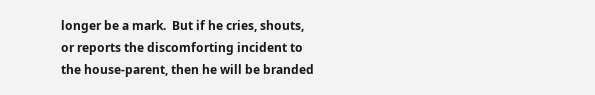longer be a mark.  But if he cries, shouts, or reports the discomforting incident to the house-parent, then he will be branded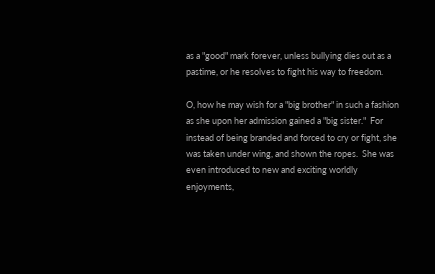as a "good" mark forever, unless bullying dies out as a pastime, or he resolves to fight his way to freedom.

O, how he may wish for a "big brother" in such a fashion as she upon her admission gained a "big sister."  For instead of being branded and forced to cry or fight, she was taken under wing, and shown the ropes.  She was even introduced to new and exciting worldly enjoyments,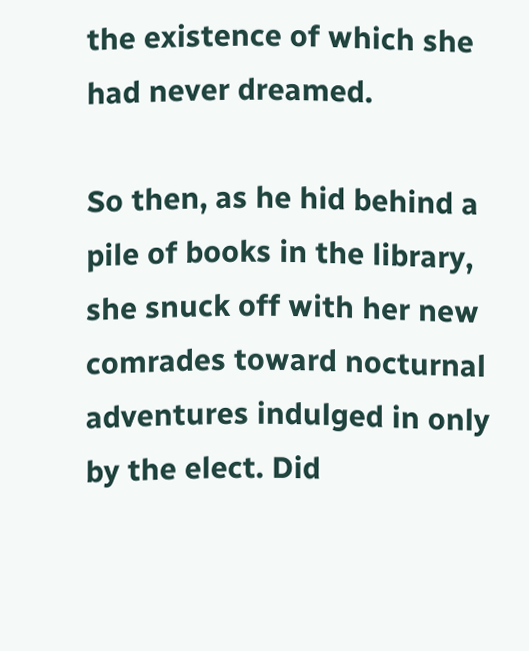the existence of which she had never dreamed.

So then, as he hid behind a pile of books in the library, she snuck off with her new comrades toward nocturnal adventures indulged in only by the elect. Did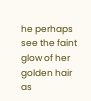he perhaps see the faint glow of her golden hair as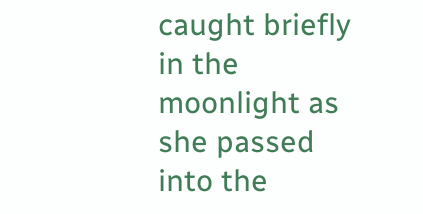caught briefly in the moonlight as she passed into the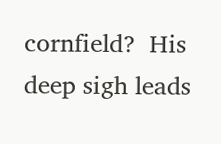cornfield?  His deep sigh leads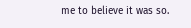me to believe it was so.